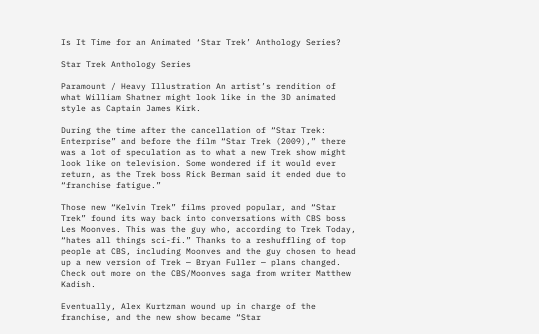Is It Time for an Animated ‘Star Trek’ Anthology Series?

Star Trek Anthology Series

Paramount / Heavy Illustration An artist’s rendition of what William Shatner might look like in the 3D animated style as Captain James Kirk.

During the time after the cancellation of “Star Trek: Enterprise” and before the film “Star Trek (2009),” there was a lot of speculation as to what a new Trek show might look like on television. Some wondered if it would ever return, as the Trek boss Rick Berman said it ended due to “franchise fatigue.”

Those new “Kelvin Trek” films proved popular, and “Star Trek” found its way back into conversations with CBS boss Les Moonves. This was the guy who, according to Trek Today, “hates all things sci-fi.” Thanks to a reshuffling of top people at CBS, including Moonves and the guy chosen to head up a new version of Trek — Bryan Fuller — plans changed. Check out more on the CBS/Moonves saga from writer Matthew Kadish.

Eventually, Alex Kurtzman wound up in charge of the franchise, and the new show became “Star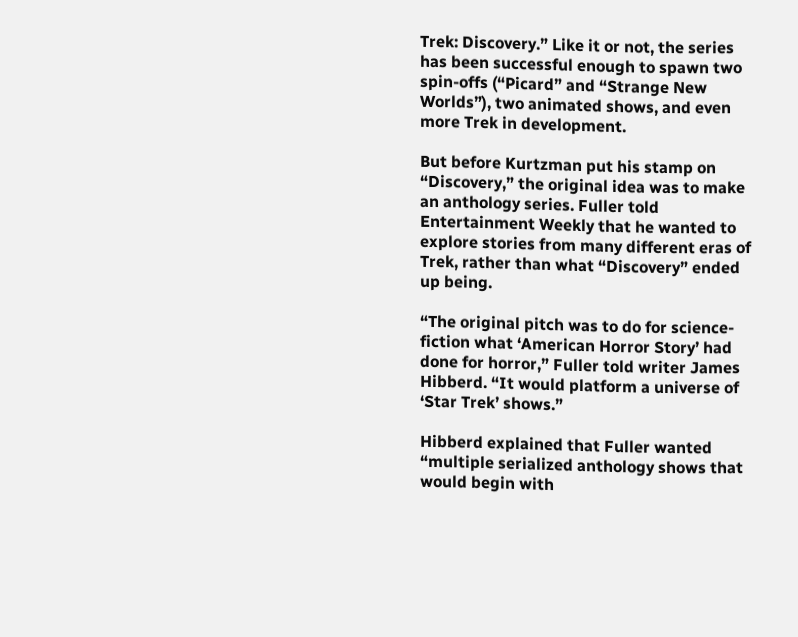Trek: Discovery.” Like it or not, the series has been successful enough to spawn two spin-offs (“Picard” and “Strange New Worlds”), two animated shows, and even more Trek in development.

But before Kurtzman put his stamp on “Discovery,” the original idea was to make an anthology series. Fuller told Entertainment Weekly that he wanted to explore stories from many different eras of Trek, rather than what “Discovery” ended up being.

“The original pitch was to do for science-fiction what ‘American Horror Story’ had done for horror,” Fuller told writer James Hibberd. “It would platform a universe of ‘Star Trek’ shows.”

Hibberd explained that Fuller wanted “multiple serialized anthology shows that would begin with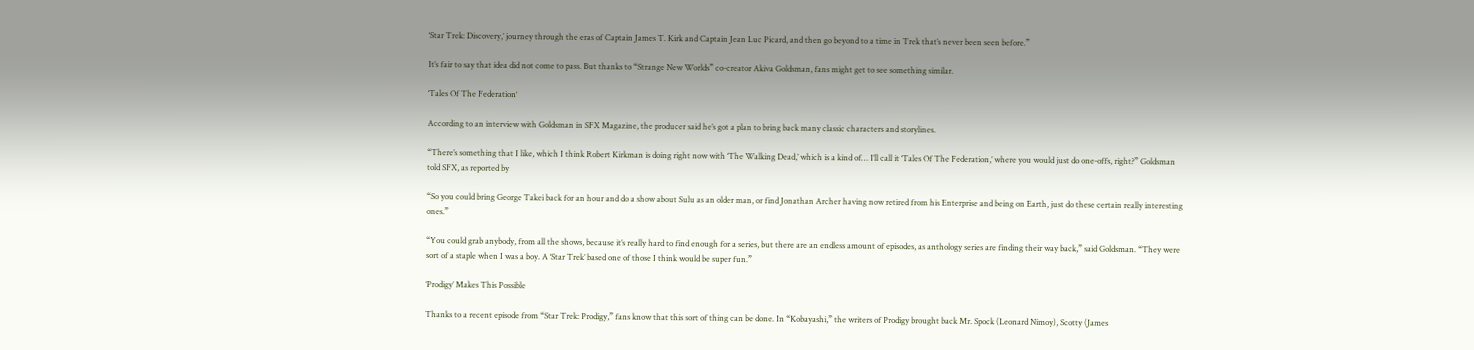‘Star Trek: Discovery,’ journey through the eras of Captain James T. Kirk and Captain Jean Luc Picard, and then go beyond to a time in Trek that’s never been seen before.”

It’s fair to say that idea did not come to pass. But thanks to “Strange New Worlds” co-creator Akiva Goldsman, fans might get to see something similar.

‘Tales Of The Federation‘

According to an interview with Goldsman in SFX Magazine, the producer said he’s got a plan to bring back many classic characters and storylines.

“There’s something that I like, which I think Robert Kirkman is doing right now with ‘The Walking Dead,’ which is a kind of… I’ll call it ‘Tales Of The Federation,’ where you would just do one-offs, right?” Goldsman told SFX, as reported by

“So you could bring George Takei back for an hour and do a show about Sulu as an older man, or find Jonathan Archer having now retired from his Enterprise and being on Earth, just do these certain really interesting ones.”

“You could grab anybody, from all the shows, because it’s really hard to find enough for a series, but there are an endless amount of episodes, as anthology series are finding their way back,” said Goldsman. “They were sort of a staple when I was a boy. A ‘Star Trek’ based one of those I think would be super fun.”

‘Prodigy’ Makes This Possible

Thanks to a recent episode from “Star Trek: Prodigy,” fans know that this sort of thing can be done. In “Kobayashi,” the writers of Prodigy brought back Mr. Spock (Leonard Nimoy), Scotty (James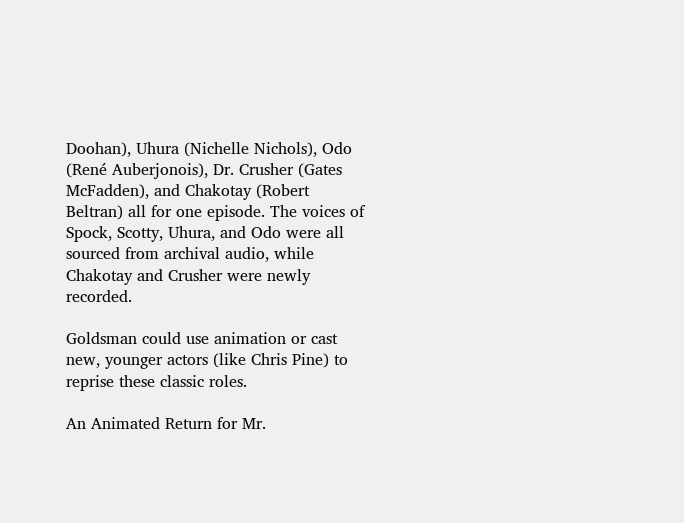Doohan), Uhura (Nichelle Nichols), Odo (René Auberjonois), Dr. Crusher (Gates McFadden), and Chakotay (Robert Beltran) all for one episode. The voices of Spock, Scotty, Uhura, and Odo were all sourced from archival audio, while Chakotay and Crusher were newly recorded.

Goldsman could use animation or cast new, younger actors (like Chris Pine) to reprise these classic roles.

An Animated Return for Mr.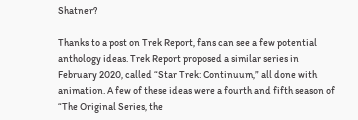Shatner?

Thanks to a post on Trek Report, fans can see a few potential anthology ideas. Trek Report proposed a similar series in February 2020, called “Star Trek: Continuum,” all done with animation. A few of these ideas were a fourth and fifth season of “The Original Series, the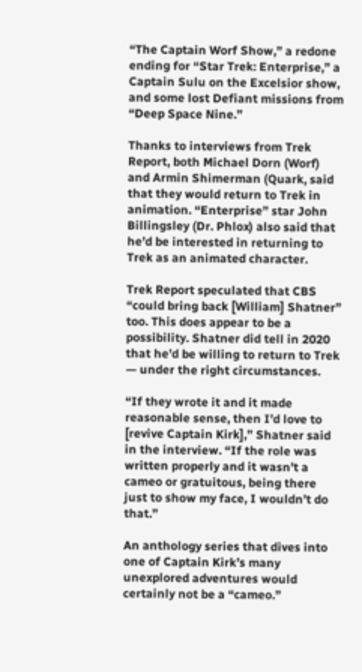“The Captain Worf Show,” a redone ending for “Star Trek: Enterprise,” a Captain Sulu on the Excelsior show, and some lost Defiant missions from “Deep Space Nine.”

Thanks to interviews from Trek Report, both Michael Dorn (Worf) and Armin Shimerman (Quark‚ said that they would return to Trek in animation. “Enterprise” star John Billingsley (Dr. Phlox) also said that he’d be interested in returning to Trek as an animated character.

Trek Report speculated that CBS “could bring back [William] Shatner” too. This does appear to be a possibility. Shatner did tell in 2020 that he’d be willing to return to Trek — under the right circumstances.

“If they wrote it and it made reasonable sense, then I’d love to [revive Captain Kirk],” Shatner said in the interview. “If the role was written properly and it wasn’t a cameo or gratuitous, being there just to show my face, I wouldn’t do that.”

An anthology series that dives into one of Captain Kirk’s many unexplored adventures would certainly not be a “cameo.”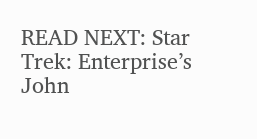READ NEXT: Star Trek: Enterprise’s John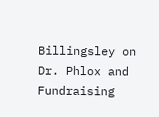Billingsley on Dr. Phlox and Fundraising